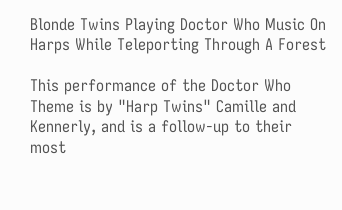Blonde Twins Playing Doctor Who Music On Harps While Teleporting Through A Forest

This performance of the Doctor Who Theme is by "Harp Twins" Camille and Kennerly, and is a follow-up to their most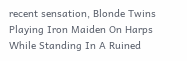recent sensation, Blonde Twins Playing Iron Maiden On Harps While Standing In A Ruined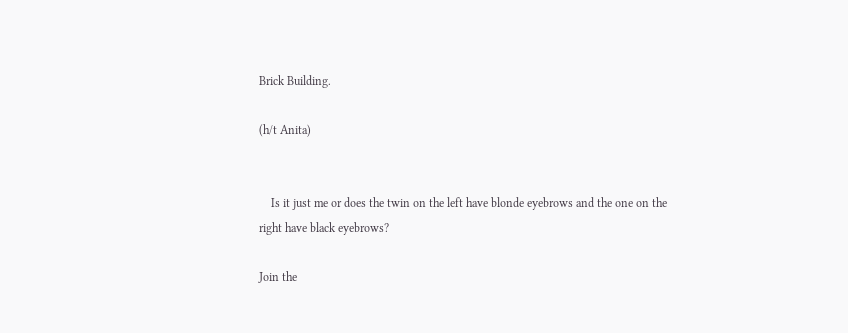Brick Building.

(h/t Anita)


    Is it just me or does the twin on the left have blonde eyebrows and the one on the right have black eyebrows?

Join the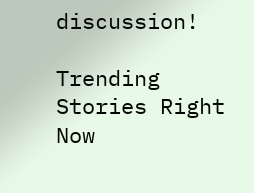discussion!

Trending Stories Right Now